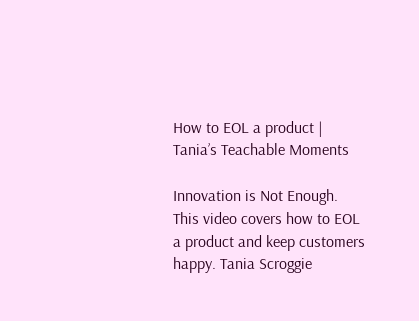How to EOL a product | Tania’s Teachable Moments

Innovation is Not Enough. This video covers how to EOL a product and keep customers happy. Tania Scroggie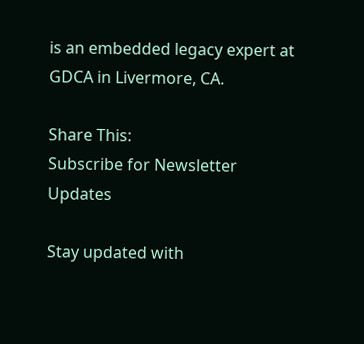is an embedded legacy expert at GDCA in Livermore, CA.

Share This:
Subscribe for Newsletter Updates

Stay updated with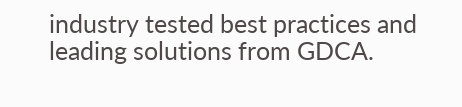industry tested best practices and leading solutions from GDCA.